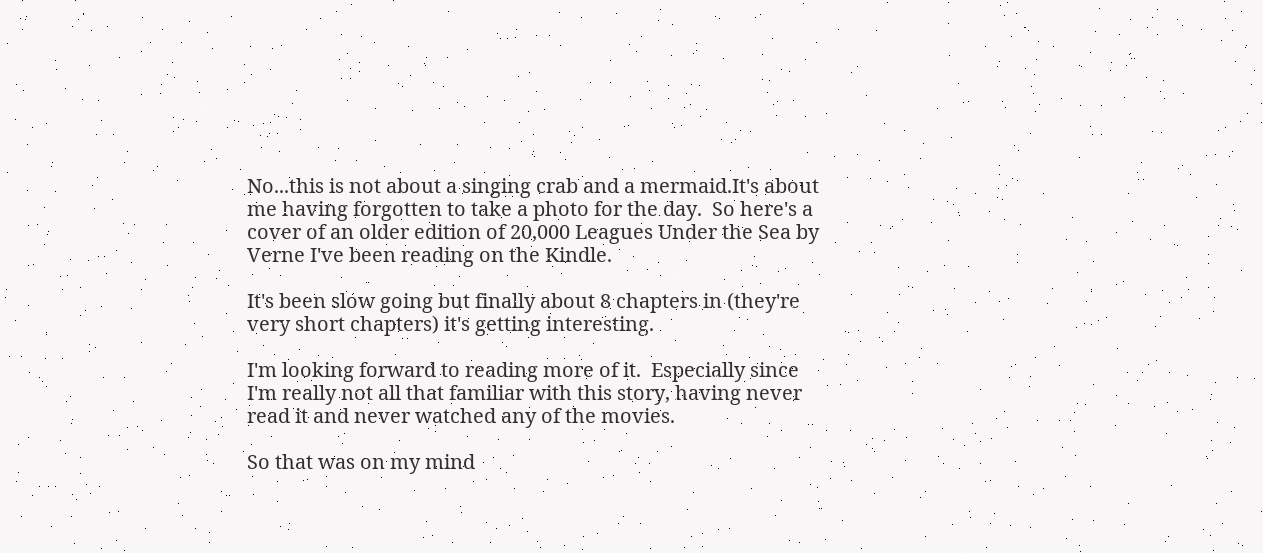No...this is not about a singing crab and a mermaid.It's about me having forgotten to take a photo for the day.  So here's a cover of an older edition of 20,000 Leagues Under the Sea by Verne I've been reading on the Kindle.

It's been slow going but finally about 8 chapters in (they're very short chapters) it's getting interesting.

I'm looking forward to reading more of it.  Especially since I'm really not all that familiar with this story, having never read it and never watched any of the movies.

So that was on my mind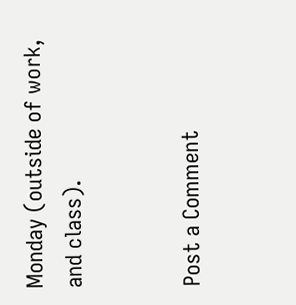Monday (outside of work, and class).


Post a Comment